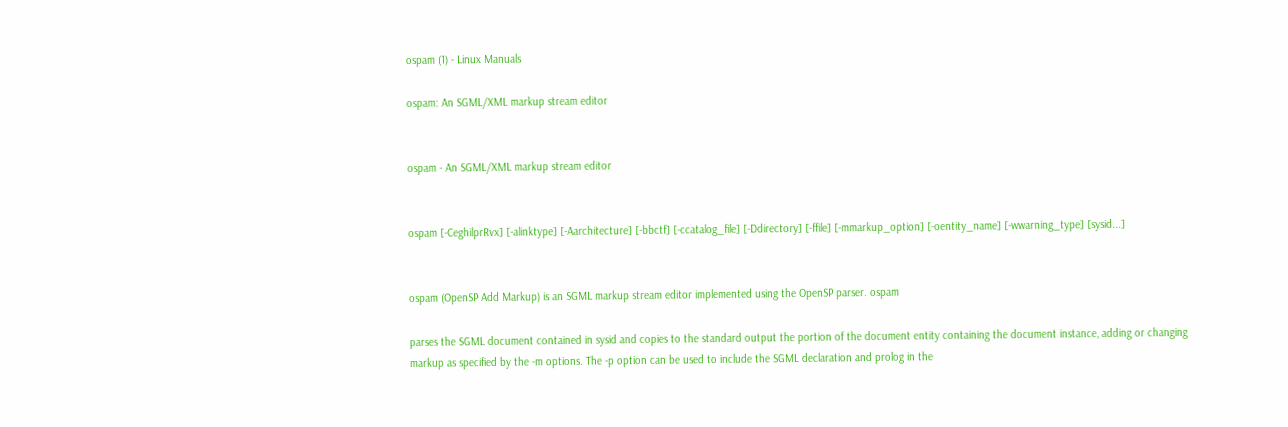ospam (1) - Linux Manuals

ospam: An SGML/XML markup stream editor


ospam - An SGML/XML markup stream editor


ospam [-CeghilprRvx] [-alinktype] [-Aarchitecture] [-bbctf] [-ccatalog_file] [-Ddirectory] [-ffile] [-mmarkup_option] [-oentity_name] [-wwarning_type] [sysid...]


ospam (OpenSP Add Markup) is an SGML markup stream editor implemented using the OpenSP parser. ospam

parses the SGML document contained in sysid and copies to the standard output the portion of the document entity containing the document instance, adding or changing markup as specified by the -m options. The -p option can be used to include the SGML declaration and prolog in the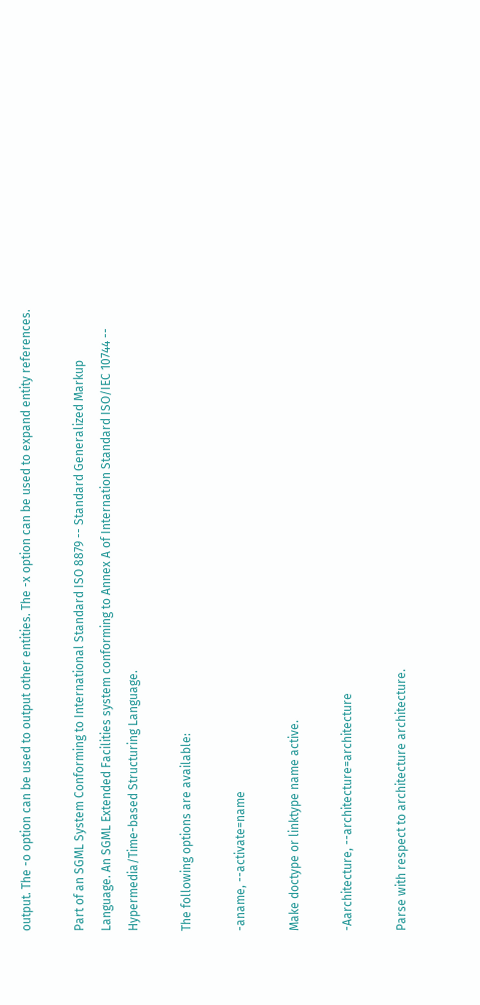output. The -o option can be used to output other entities. The -x option can be used to expand entity references.

Part of an SGML System Conforming to International Standard ISO 8879 -- Standard Generalized Markup Language. An SGML Extended Facilities system conforming to Annex A of Internation Standard ISO/IEC 10744 -- Hypermedia/Time-based Structuring Language.

The following options are available:

-aname, --activate=name

Make doctype or linktype name active.

-Aarchitecture, --architecture=architecture

Parse with respect to architecture architecture.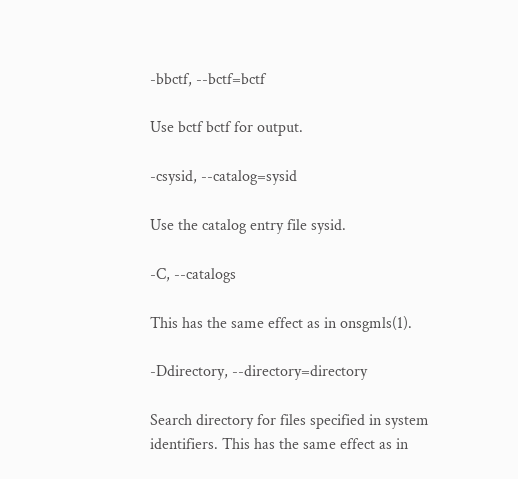-bbctf, --bctf=bctf

Use bctf bctf for output.

-csysid, --catalog=sysid

Use the catalog entry file sysid.

-C, --catalogs

This has the same effect as in onsgmls(1).

-Ddirectory, --directory=directory

Search directory for files specified in system identifiers. This has the same effect as in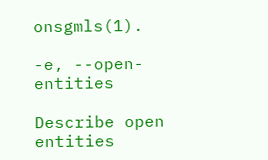onsgmls(1).

-e, --open-entities

Describe open entities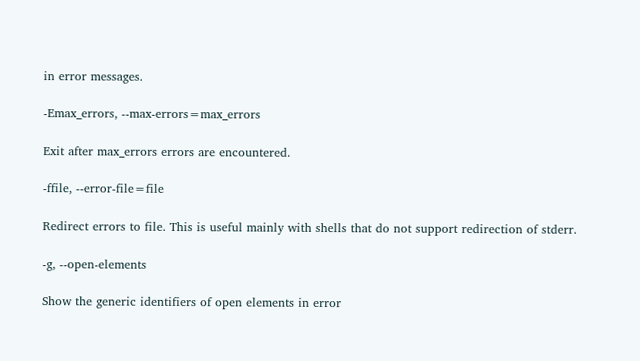in error messages.

-Emax_errors, --max-errors=max_errors

Exit after max_errors errors are encountered.

-ffile, --error-file=file

Redirect errors to file. This is useful mainly with shells that do not support redirection of stderr.

-g, --open-elements

Show the generic identifiers of open elements in error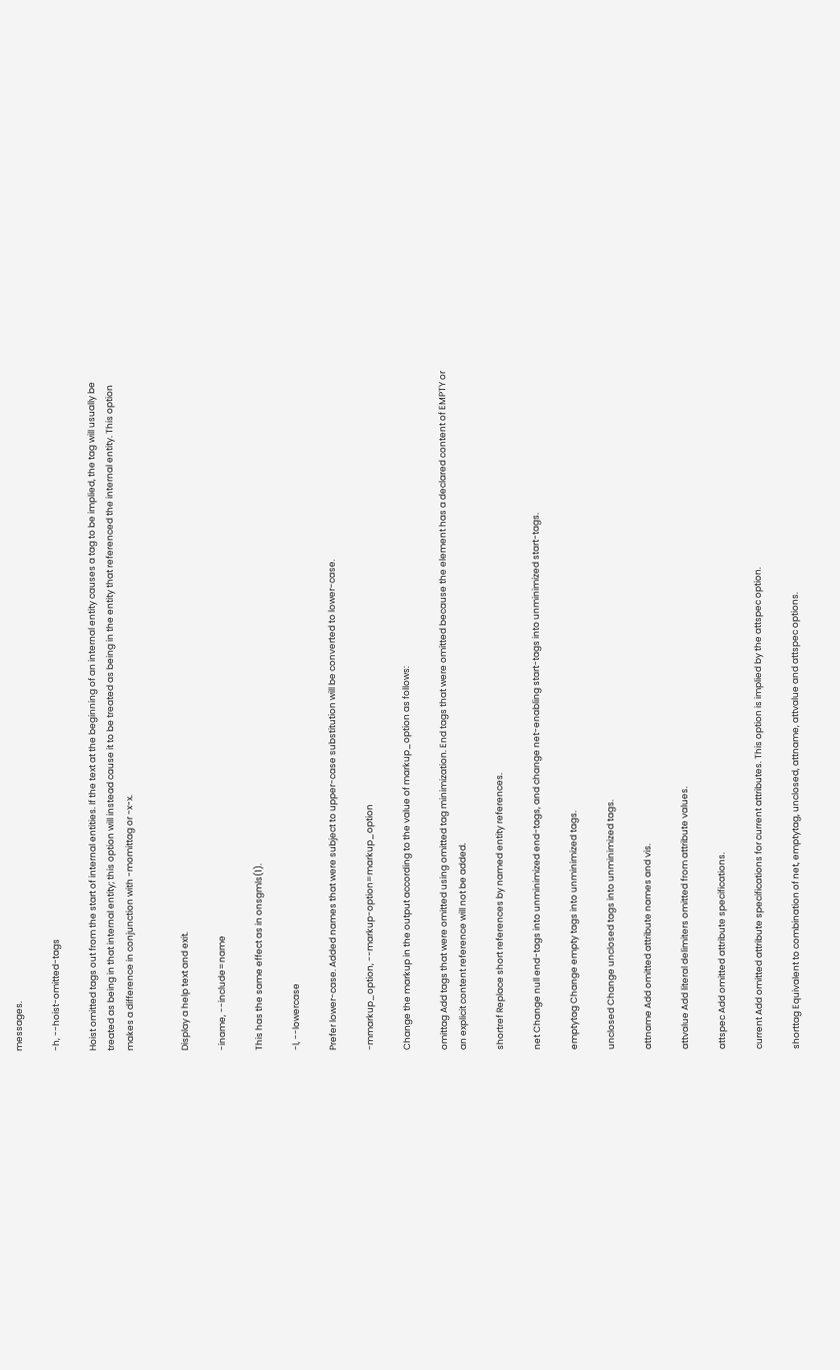messages.

-h, --hoist-omitted-tags

Hoist omitted tags out from the start of internal entities. If the text at the beginning of an internal entity causes a tag to be implied, the tag will usually be treated as being in that internal entity; this option will instead cause it to be treated as being in the entity that referenced the internal entity. This option makes a difference in conjunction with -momittag or -x-x.


Display a help text and exit.

-iname, --include=name

This has the same effect as in onsgmls(1).

-l, --lowercase

Prefer lower-case. Added names that were subject to upper-case substitution will be converted to lower-case.

-mmarkup_option, --markup-option=markup_option

Change the markup in the output according to the value of markup_option as follows:

omittag Add tags that were omitted using omitted tag minimization. End tags that were omitted because the element has a declared content of EMPTY or an explicit content reference will not be added.

shortref Replace short references by named entity references.

net Change null end-tags into unminimized end-tags, and change net-enabling start-tags into unminimized start-tags.

emptytag Change empty tags into unminimized tags.

unclosed Change unclosed tags into unminimized tags.

attname Add omitted attribute names and vis.

attvalue Add literal delimiters omitted from attribute values.

attspec Add omitted attribute specifications.

current Add omitted attribute specifications for current attributes. This option is implied by the attspec option.

shorttag Equivalent to combination of net, emptytag, unclosed, attname, attvalue and attspec options.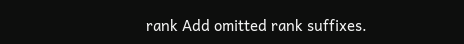rank Add omitted rank suffixes.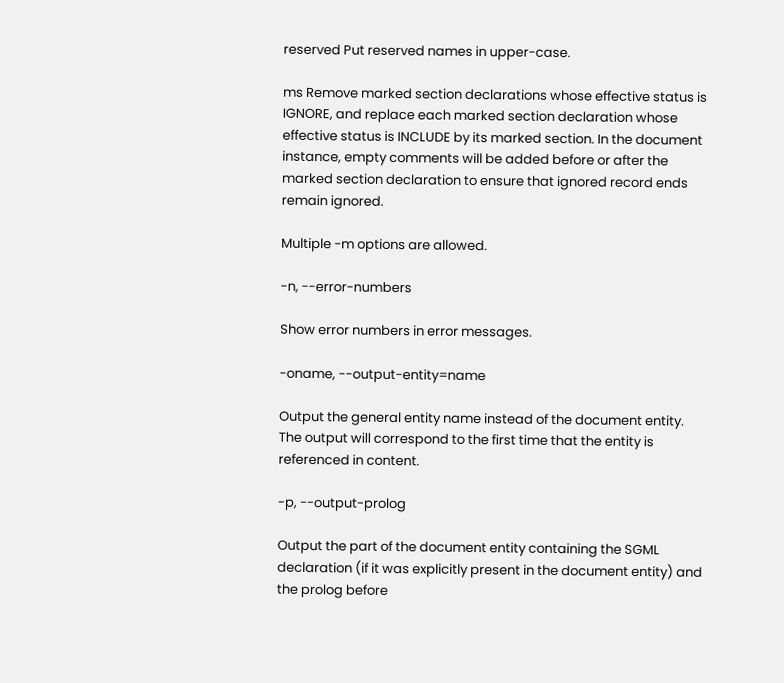reserved Put reserved names in upper-case.

ms Remove marked section declarations whose effective status is IGNORE, and replace each marked section declaration whose effective status is INCLUDE by its marked section. In the document instance, empty comments will be added before or after the marked section declaration to ensure that ignored record ends remain ignored.

Multiple -m options are allowed.

-n, --error-numbers

Show error numbers in error messages.

-oname, --output-entity=name

Output the general entity name instead of the document entity. The output will correspond to the first time that the entity is referenced in content.

-p, --output-prolog

Output the part of the document entity containing the SGML declaration (if it was explicitly present in the document entity) and the prolog before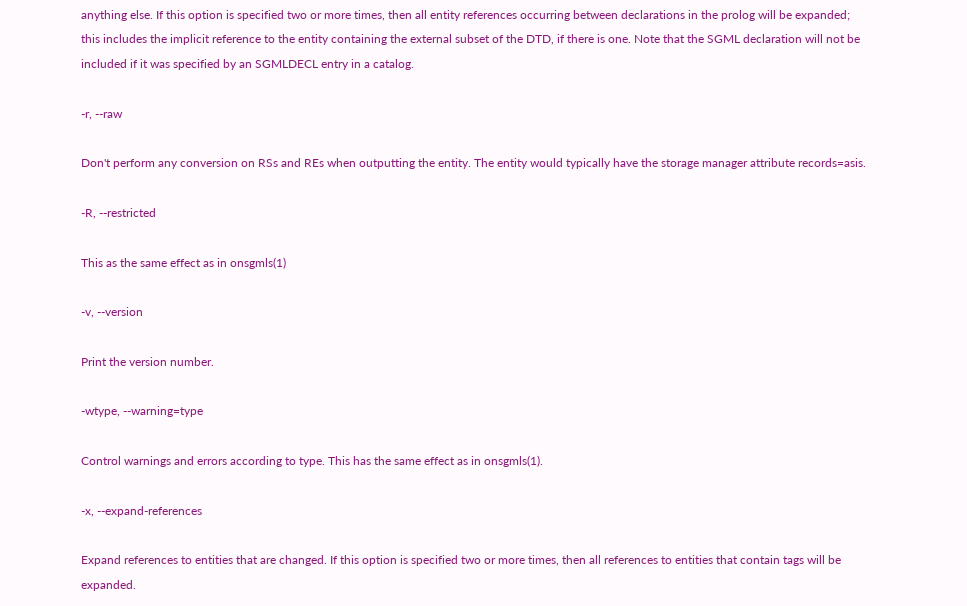anything else. If this option is specified two or more times, then all entity references occurring between declarations in the prolog will be expanded; this includes the implicit reference to the entity containing the external subset of the DTD, if there is one. Note that the SGML declaration will not be included if it was specified by an SGMLDECL entry in a catalog.

-r, --raw

Don't perform any conversion on RSs and REs when outputting the entity. The entity would typically have the storage manager attribute records=asis.

-R, --restricted

This as the same effect as in onsgmls(1)

-v, --version

Print the version number.

-wtype, --warning=type

Control warnings and errors according to type. This has the same effect as in onsgmls(1).

-x, --expand-references

Expand references to entities that are changed. If this option is specified two or more times, then all references to entities that contain tags will be expanded.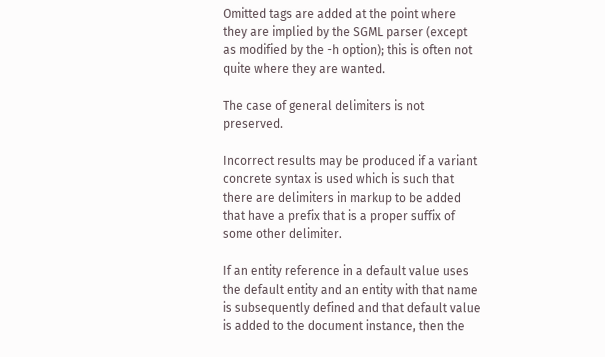Omitted tags are added at the point where they are implied by the SGML parser (except as modified by the -h option); this is often not quite where they are wanted.

The case of general delimiters is not preserved.

Incorrect results may be produced if a variant concrete syntax is used which is such that there are delimiters in markup to be added that have a prefix that is a proper suffix of some other delimiter.

If an entity reference in a default value uses the default entity and an entity with that name is subsequently defined and that default value is added to the document instance, then the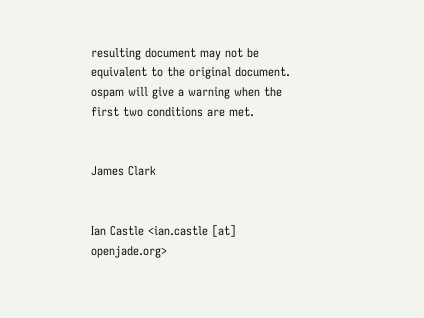resulting document may not be equivalent to the original document. ospam will give a warning when the first two conditions are met.


James Clark


Ian Castle <ian.castle [at] openjade.org>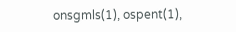onsgmls(1), ospent(1),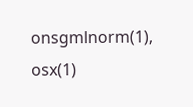onsgmlnorm(1), osx(1)